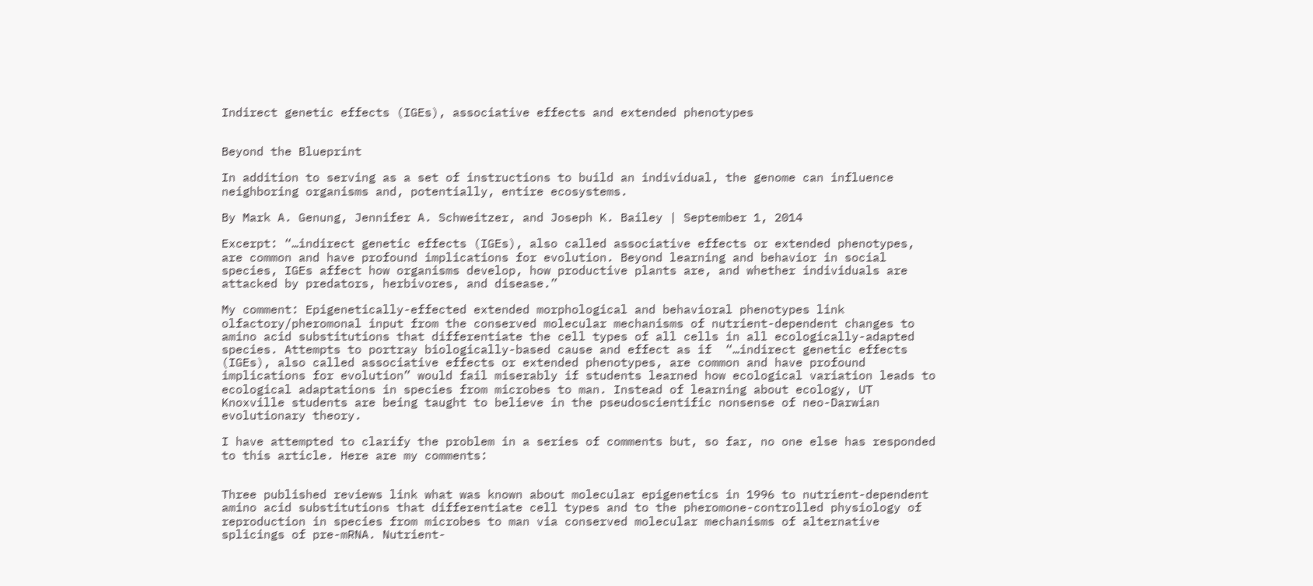Indirect genetic effects (IGEs), associative effects and extended phenotypes


Beyond the Blueprint

In addition to serving as a set of instructions to build an individual, the genome can influence neighboring organisms and, potentially, entire ecosystems.

By Mark A. Genung, Jennifer A. Schweitzer, and Joseph K. Bailey | September 1, 2014

Excerpt: “…indirect genetic effects (IGEs), also called associative effects or extended phenotypes, are common and have profound implications for evolution. Beyond learning and behavior in social species, IGEs affect how organisms develop, how productive plants are, and whether individuals are attacked by predators, herbivores, and disease.”

My comment: Epigenetically-effected extended morphological and behavioral phenotypes link olfactory/pheromonal input from the conserved molecular mechanisms of nutrient-dependent changes to amino acid substitutions that differentiate the cell types of all cells in all ecologically-adapted species. Attempts to portray biologically-based cause and effect as if  “…indirect genetic effects (IGEs), also called associative effects or extended phenotypes, are common and have profound implications for evolution” would fail miserably if students learned how ecological variation leads to ecological adaptations in species from microbes to man. Instead of learning about ecology, UT Knoxville students are being taught to believe in the pseudoscientific nonsense of neo-Darwian evolutionary theory.

I have attempted to clarify the problem in a series of comments but, so far, no one else has responded to this article. Here are my comments:


Three published reviews link what was known about molecular epigenetics in 1996 to nutrient-dependent amino acid substitutions that differentiate cell types and to the pheromone-controlled physiology of reproduction in species from microbes to man via conserved molecular mechanisms of alternative splicings of pre-mRNA. Nutrient-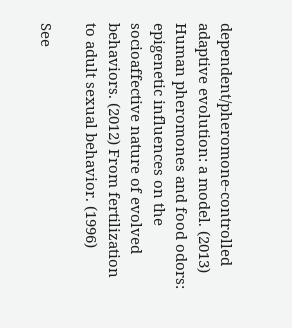dependent/pheromone-controlled adaptive evolution: a model. (2013) Human pheromones and food odors: epigenetic influences on the socioaffective nature of evolved behaviors. (2012) From fertilization to adult sexual behavior. (1996)

See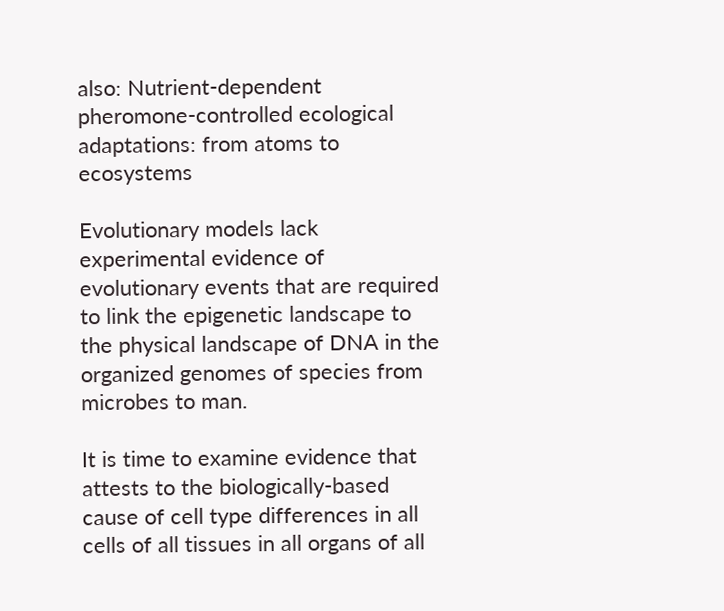also: Nutrient-dependent pheromone-controlled ecological adaptations: from atoms to ecosystems

Evolutionary models lack experimental evidence of evolutionary events that are required to link the epigenetic landscape to the physical landscape of DNA in the organized genomes of species from microbes to man.

It is time to examine evidence that attests to the biologically-based cause of cell type differences in all cells of all tissues in all organs of all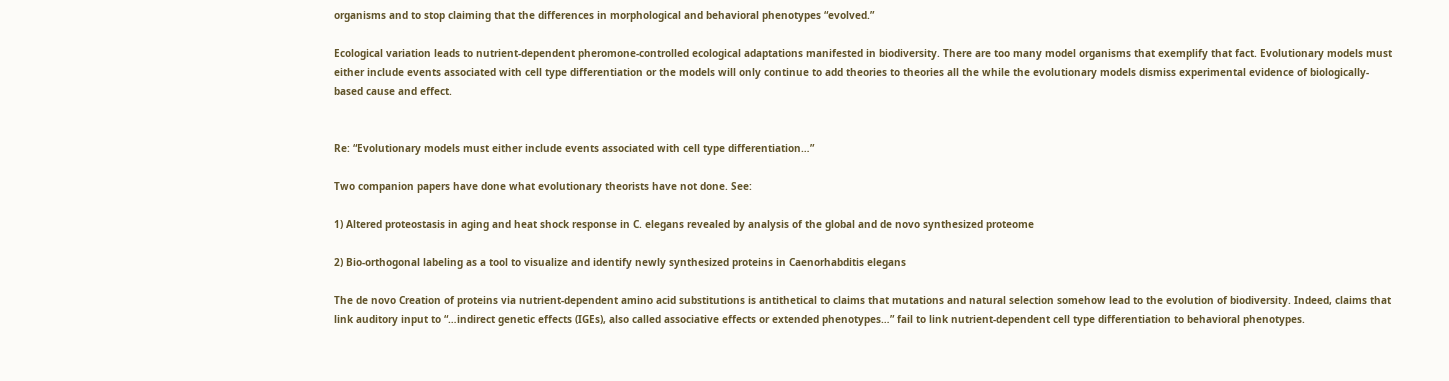organisms and to stop claiming that the differences in morphological and behavioral phenotypes “evolved.”

Ecological variation leads to nutrient-dependent pheromone-controlled ecological adaptations manifested in biodiversity. There are too many model organisms that exemplify that fact. Evolutionary models must either include events associated with cell type differentiation or the models will only continue to add theories to theories all the while the evolutionary models dismiss experimental evidence of biologically-based cause and effect.


Re: “Evolutionary models must either include events associated with cell type differentiation…”

Two companion papers have done what evolutionary theorists have not done. See:

1) Altered proteostasis in aging and heat shock response in C. elegans revealed by analysis of the global and de novo synthesized proteome

2) Bio-orthogonal labeling as a tool to visualize and identify newly synthesized proteins in Caenorhabditis elegans

The de novo Creation of proteins via nutrient-dependent amino acid substitutions is antithetical to claims that mutations and natural selection somehow lead to the evolution of biodiversity. Indeed, claims that link auditory input to “…indirect genetic effects (IGEs), also called associative effects or extended phenotypes…” fail to link nutrient-dependent cell type differentiation to behavioral phenotypes.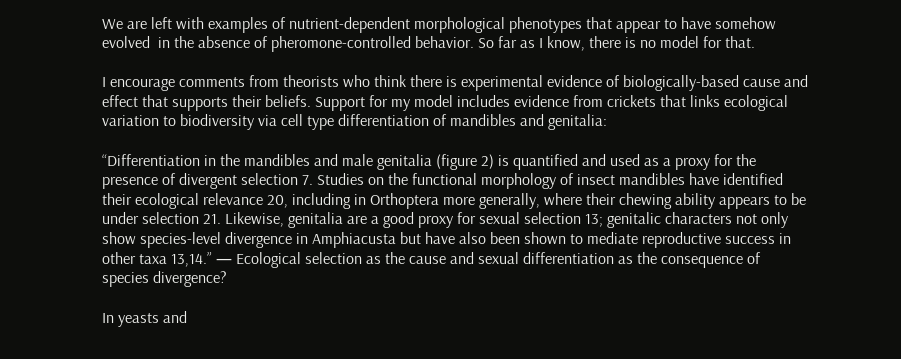We are left with examples of nutrient-dependent morphological phenotypes that appear to have somehow evolved  in the absence of pheromone-controlled behavior. So far as I know, there is no model for that.

I encourage comments from theorists who think there is experimental evidence of biologically-based cause and effect that supports their beliefs. Support for my model includes evidence from crickets that links ecological variation to biodiversity via cell type differentiation of mandibles and genitalia:

“Differentiation in the mandibles and male genitalia (figure 2) is quantified and used as a proxy for the presence of divergent selection 7. Studies on the functional morphology of insect mandibles have identified their ecological relevance 20, including in Orthoptera more generally, where their chewing ability appears to be under selection 21. Likewise, genitalia are a good proxy for sexual selection 13; genitalic characters not only show species-level divergence in Amphiacusta but have also been shown to mediate reproductive success in other taxa 13,14.” — Ecological selection as the cause and sexual differentiation as the consequence of species divergence?

In yeasts and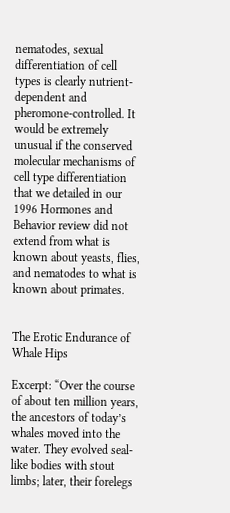nematodes, sexual differentiation of cell types is clearly nutrient-dependent and pheromone-controlled. It would be extremely unusual if the conserved molecular mechanisms of cell type differentiation that we detailed in our 1996 Hormones and Behavior review did not extend from what is known about yeasts, flies, and nematodes to what is known about primates.


The Erotic Endurance of Whale Hips

Excerpt: “Over the course of about ten million years, the ancestors of today’s whales moved into the water. They evolved seal-like bodies with stout limbs; later, their forelegs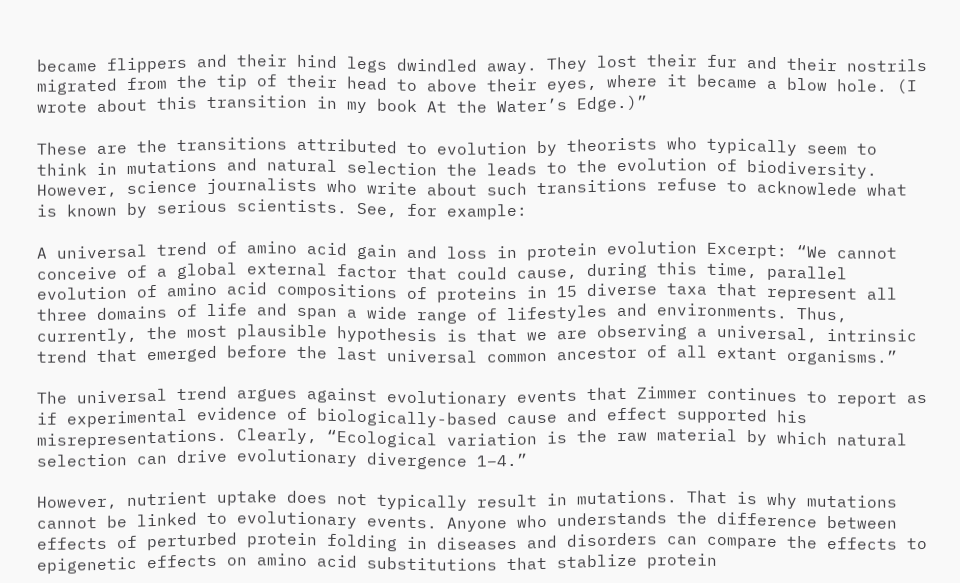became flippers and their hind legs dwindled away. They lost their fur and their nostrils migrated from the tip of their head to above their eyes, where it became a blow hole. (I wrote about this transition in my book At the Water’s Edge.)”

These are the transitions attributed to evolution by theorists who typically seem to think in mutations and natural selection the leads to the evolution of biodiversity. However, science journalists who write about such transitions refuse to acknowlede what is known by serious scientists. See, for example:

A universal trend of amino acid gain and loss in protein evolution Excerpt: “We cannot conceive of a global external factor that could cause, during this time, parallel evolution of amino acid compositions of proteins in 15 diverse taxa that represent all three domains of life and span a wide range of lifestyles and environments. Thus, currently, the most plausible hypothesis is that we are observing a universal, intrinsic trend that emerged before the last universal common ancestor of all extant organisms.”

The universal trend argues against evolutionary events that Zimmer continues to report as if experimental evidence of biologically-based cause and effect supported his misrepresentations. Clearly, “Ecological variation is the raw material by which natural selection can drive evolutionary divergence 1–4.”

However, nutrient uptake does not typically result in mutations. That is why mutations cannot be linked to evolutionary events. Anyone who understands the difference between effects of perturbed protein folding in diseases and disorders can compare the effects to epigenetic effects on amino acid substitutions that stablize protein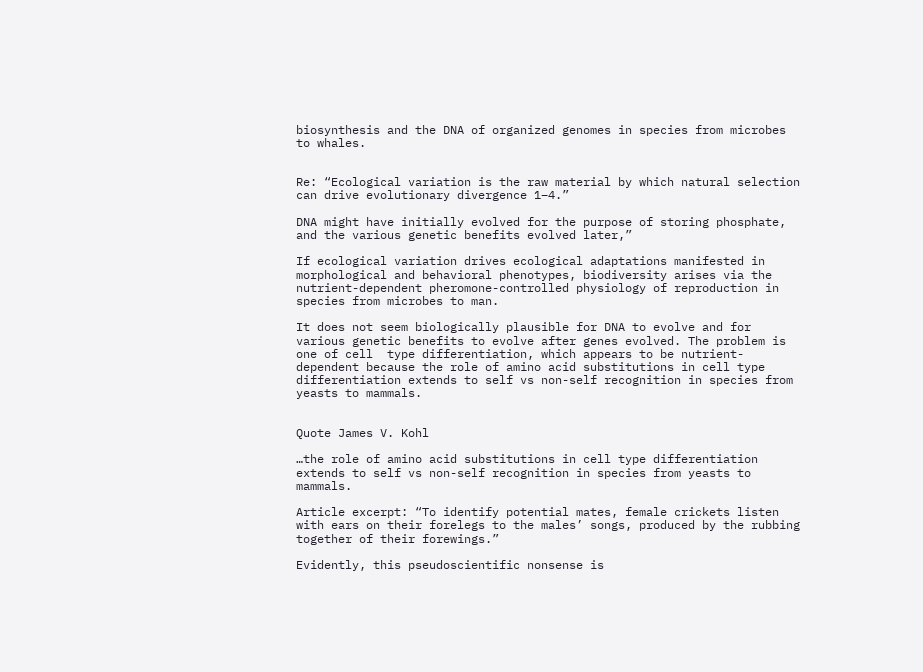biosynthesis and the DNA of organized genomes in species from microbes to whales.


Re: “Ecological variation is the raw material by which natural selection can drive evolutionary divergence 1–4.”

DNA might have initially evolved for the purpose of storing phosphate, and the various genetic benefits evolved later,”

If ecological variation drives ecological adaptations manifested in morphological and behavioral phenotypes, biodiversity arises via the nutrient-dependent pheromone-controlled physiology of reproduction in species from microbes to man.

It does not seem biologically plausible for DNA to evolve and for various genetic benefits to evolve after genes evolved. The problem is one of cell  type differentiation, which appears to be nutrient-dependent because the role of amino acid substitutions in cell type differentiation extends to self vs non-self recognition in species from yeasts to mammals.


Quote James V. Kohl

…the role of amino acid substitutions in cell type differentiation extends to self vs non-self recognition in species from yeasts to mammals.

Article excerpt: “To identify potential mates, female crickets listen with ears on their forelegs to the males’ songs, produced by the rubbing together of their forewings.”

Evidently, this pseudoscientific nonsense is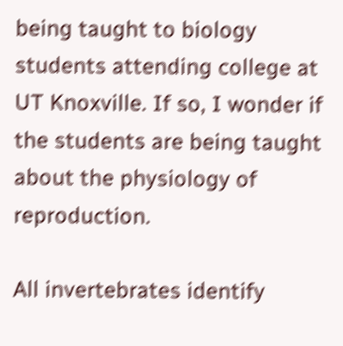being taught to biology students attending college at UT Knoxville. If so, I wonder if the students are being taught about the physiology of reproduction.

All invertebrates identify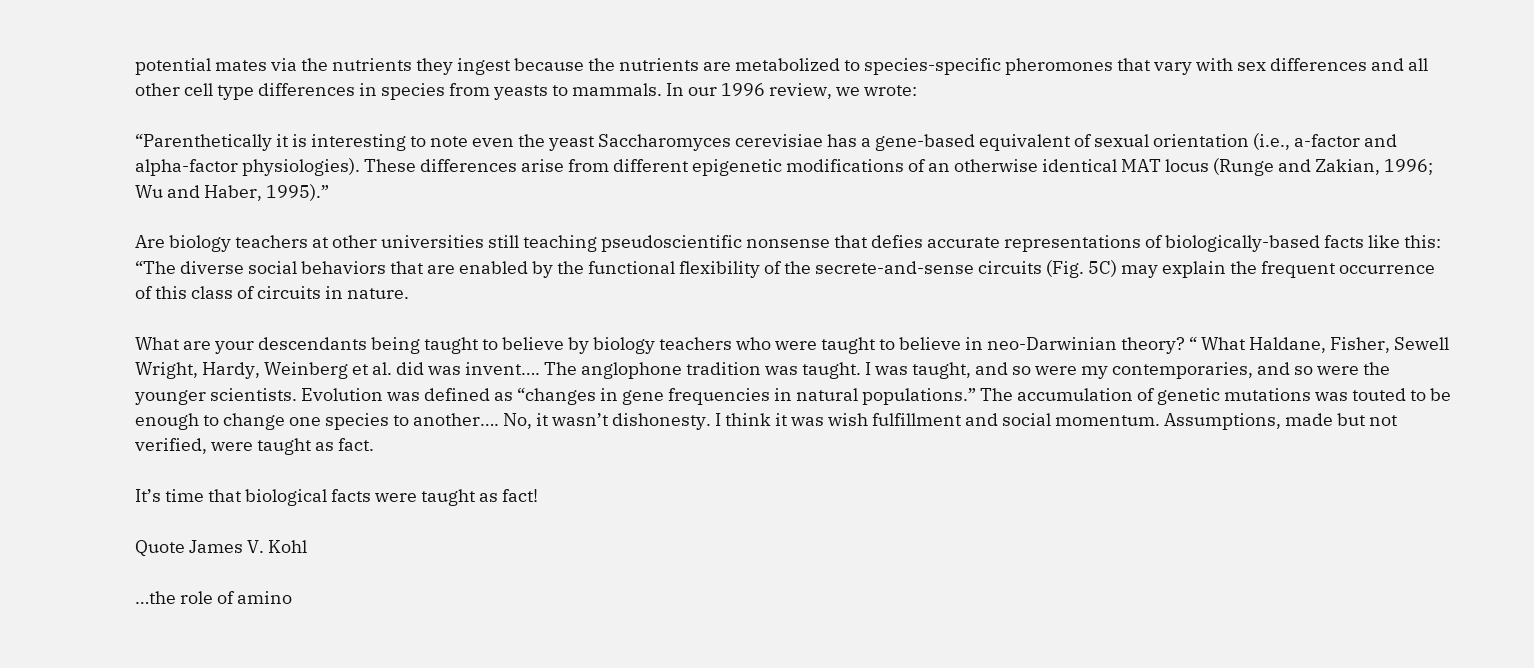potential mates via the nutrients they ingest because the nutrients are metabolized to species-specific pheromones that vary with sex differences and all other cell type differences in species from yeasts to mammals. In our 1996 review, we wrote:

“Parenthetically it is interesting to note even the yeast Saccharomyces cerevisiae has a gene-based equivalent of sexual orientation (i.e., a-factor and alpha-factor physiologies). These differences arise from different epigenetic modifications of an otherwise identical MAT locus (Runge and Zakian, 1996; Wu and Haber, 1995).”

Are biology teachers at other universities still teaching pseudoscientific nonsense that defies accurate representations of biologically-based facts like this: “The diverse social behaviors that are enabled by the functional flexibility of the secrete-and-sense circuits (Fig. 5C) may explain the frequent occurrence of this class of circuits in nature.

What are your descendants being taught to believe by biology teachers who were taught to believe in neo-Darwinian theory? “ What Haldane, Fisher, Sewell Wright, Hardy, Weinberg et al. did was invent…. The anglophone tradition was taught. I was taught, and so were my contemporaries, and so were the younger scientists. Evolution was defined as “changes in gene frequencies in natural populations.” The accumulation of genetic mutations was touted to be enough to change one species to another…. No, it wasn’t dishonesty. I think it was wish fulfillment and social momentum. Assumptions, made but not verified, were taught as fact.

It’s time that biological facts were taught as fact!

Quote James V. Kohl

…the role of amino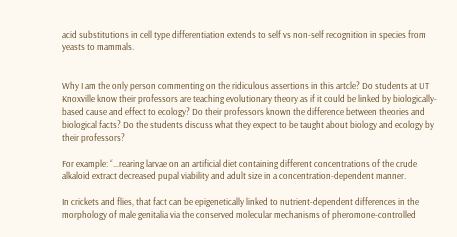acid substitutions in cell type differentiation extends to self vs non-self recognition in species from yeasts to mammals.


Why I am the only person commenting on the ridiculous assertions in this artcle? Do students at UT Knoxville know their professors are teaching evolutionary theory as if it could be linked by biologically-based cause and effect to ecology? Do their professors known the difference between theories and biological facts? Do the students discuss what they expect to be taught about biology and ecology by their professors?

For example: “…rearing larvae on an artificial diet containing different concentrations of the crude alkaloid extract decreased pupal viability and adult size in a concentration-dependent manner.

In crickets and flies, that fact can be epigenetically linked to nutrient-dependent differences in the morphology of male genitalia via the conserved molecular mechanisms of pheromone-controlled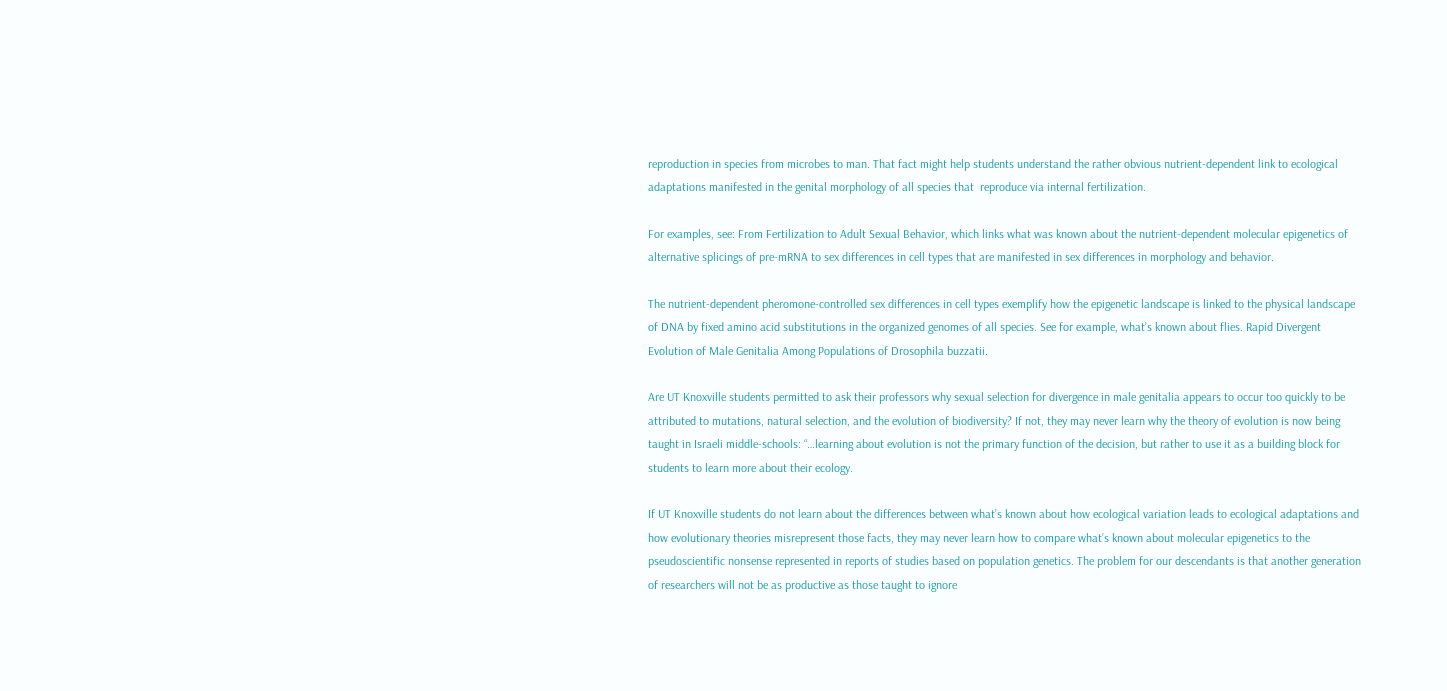reproduction in species from microbes to man. That fact might help students understand the rather obvious nutrient-dependent link to ecological adaptations manifested in the genital morphology of all species that  reproduce via internal fertilization.

For examples, see: From Fertilization to Adult Sexual Behavior, which links what was known about the nutrient-dependent molecular epigenetics of alternative splicings of pre-mRNA to sex differences in cell types that are manifested in sex differences in morphology and behavior.

The nutrient-dependent pheromone-controlled sex differences in cell types exemplify how the epigenetic landscape is linked to the physical landscape of DNA by fixed amino acid substitutions in the organized genomes of all species. See for example, what’s known about flies. Rapid Divergent Evolution of Male Genitalia Among Populations of Drosophila buzzatii.

Are UT Knoxville students permitted to ask their professors why sexual selection for divergence in male genitalia appears to occur too quickly to be attributed to mutations, natural selection, and the evolution of biodiversity? If not, they may never learn why the theory of evolution is now being taught in Israeli middle-schools: “…learning about evolution is not the primary function of the decision, but rather to use it as a building block for students to learn more about their ecology.

If UT Knoxville students do not learn about the differences between what’s known about how ecological variation leads to ecological adaptations and how evolutionary theories misrepresent those facts, they may never learn how to compare what’s known about molecular epigenetics to the pseudoscientific nonsense represented in reports of studies based on population genetics. The problem for our descendants is that another generation of researchers will not be as productive as those taught to ignore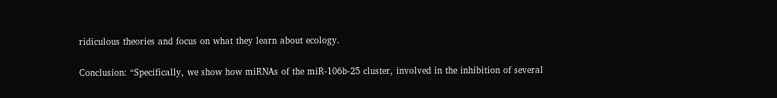ridiculous theories and focus on what they learn about ecology.

Conclusion: “Specifically, we show how miRNAs of the miR-106b-25 cluster, involved in the inhibition of several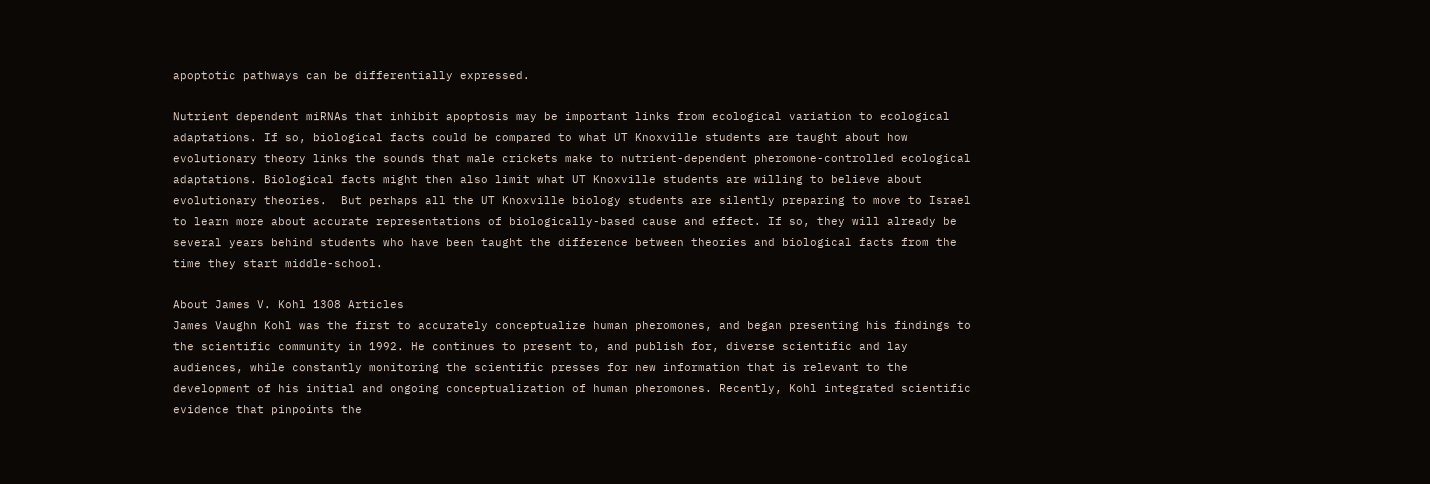apoptotic pathways can be differentially expressed.

Nutrient dependent miRNAs that inhibit apoptosis may be important links from ecological variation to ecological adaptations. If so, biological facts could be compared to what UT Knoxville students are taught about how evolutionary theory links the sounds that male crickets make to nutrient-dependent pheromone-controlled ecological adaptations. Biological facts might then also limit what UT Knoxville students are willing to believe about evolutionary theories.  But perhaps all the UT Knoxville biology students are silently preparing to move to Israel to learn more about accurate representations of biologically-based cause and effect. If so, they will already be several years behind students who have been taught the difference between theories and biological facts from the time they start middle-school.

About James V. Kohl 1308 Articles
James Vaughn Kohl was the first to accurately conceptualize human pheromones, and began presenting his findings to the scientific community in 1992. He continues to present to, and publish for, diverse scientific and lay audiences, while constantly monitoring the scientific presses for new information that is relevant to the development of his initial and ongoing conceptualization of human pheromones. Recently, Kohl integrated scientific evidence that pinpoints the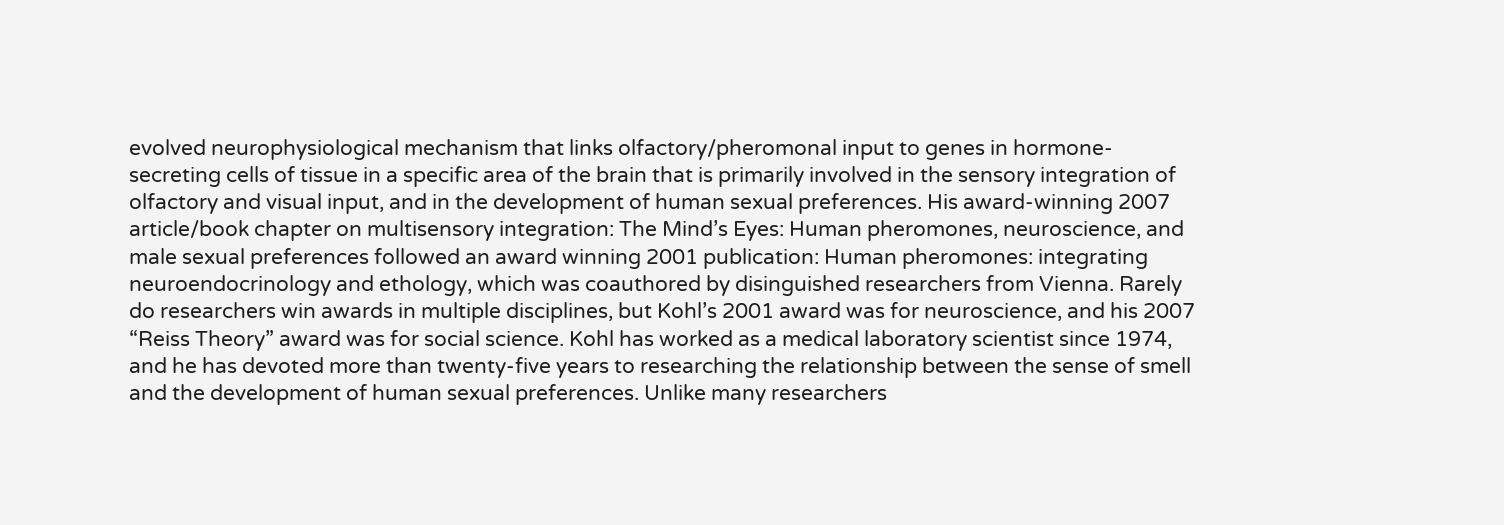evolved neurophysiological mechanism that links olfactory/pheromonal input to genes in hormone-secreting cells of tissue in a specific area of the brain that is primarily involved in the sensory integration of olfactory and visual input, and in the development of human sexual preferences. His award-winning 2007 article/book chapter on multisensory integration: The Mind’s Eyes: Human pheromones, neuroscience, and male sexual preferences followed an award winning 2001 publication: Human pheromones: integrating neuroendocrinology and ethology, which was coauthored by disinguished researchers from Vienna. Rarely do researchers win awards in multiple disciplines, but Kohl’s 2001 award was for neuroscience, and his 2007 “Reiss Theory” award was for social science. Kohl has worked as a medical laboratory scientist since 1974, and he has devoted more than twenty-five years to researching the relationship between the sense of smell and the development of human sexual preferences. Unlike many researchers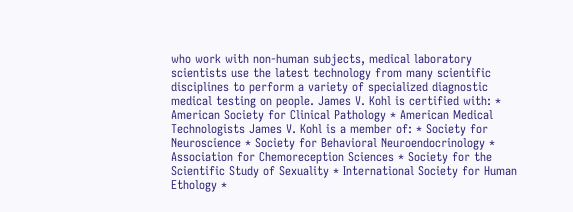who work with non-human subjects, medical laboratory scientists use the latest technology from many scientific disciplines to perform a variety of specialized diagnostic medical testing on people. James V. Kohl is certified with: * American Society for Clinical Pathology * American Medical Technologists James V. Kohl is a member of: * Society for Neuroscience * Society for Behavioral Neuroendocrinology * Association for Chemoreception Sciences * Society for the Scientific Study of Sexuality * International Society for Human Ethology *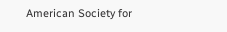American Society for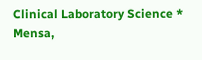Clinical Laboratory Science * Mensa,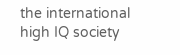the international high IQ society